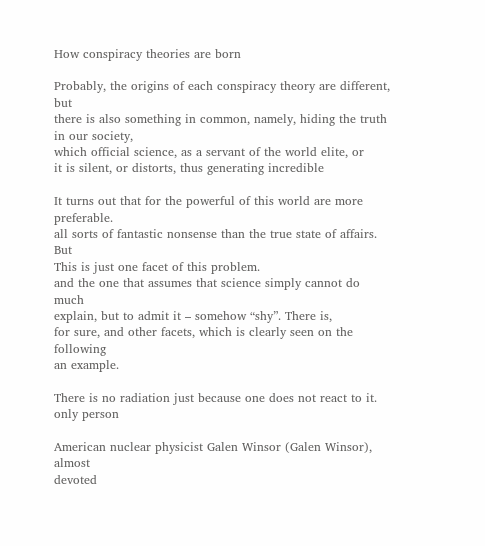How conspiracy theories are born

Probably, the origins of each conspiracy theory are different, but
there is also something in common, namely, hiding the truth in our society,
which official science, as a servant of the world elite, or
it is silent, or distorts, thus generating incredible

It turns out that for the powerful of this world are more preferable.
all sorts of fantastic nonsense than the true state of affairs. But
This is just one facet of this problem.
and the one that assumes that science simply cannot do much
explain, but to admit it – somehow “shy”. There is,
for sure, and other facets, which is clearly seen on the following
an example.

There is no radiation just because one does not react to it.
only person

American nuclear physicist Galen Winsor (Galen Winsor), almost
devoted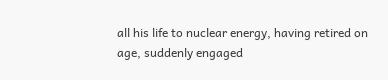all his life to nuclear energy, having retired on
age, suddenly engaged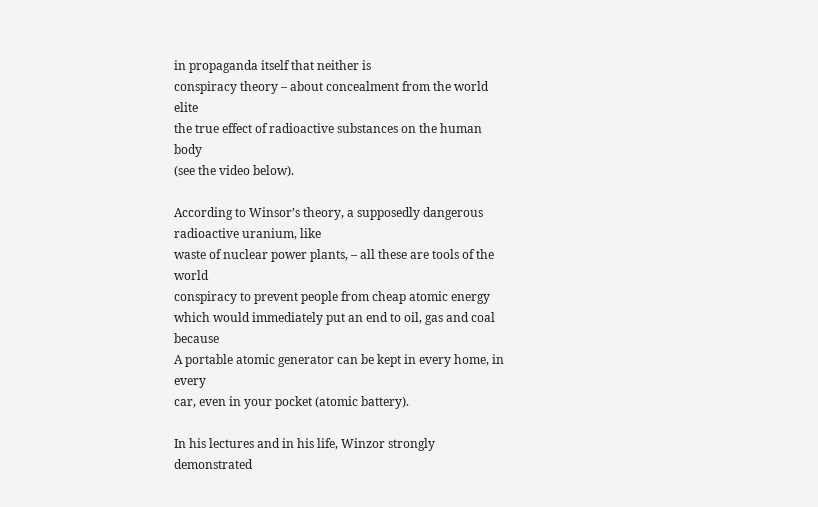in propaganda itself that neither is
conspiracy theory – about concealment from the world elite
the true effect of radioactive substances on the human body
(see the video below).

According to Winsor’s theory, a supposedly dangerous radioactive uranium, like
waste of nuclear power plants, – all these are tools of the world
conspiracy to prevent people from cheap atomic energy
which would immediately put an end to oil, gas and coal because
A portable atomic generator can be kept in every home, in every
car, even in your pocket (atomic battery).

In his lectures and in his life, Winzor strongly demonstrated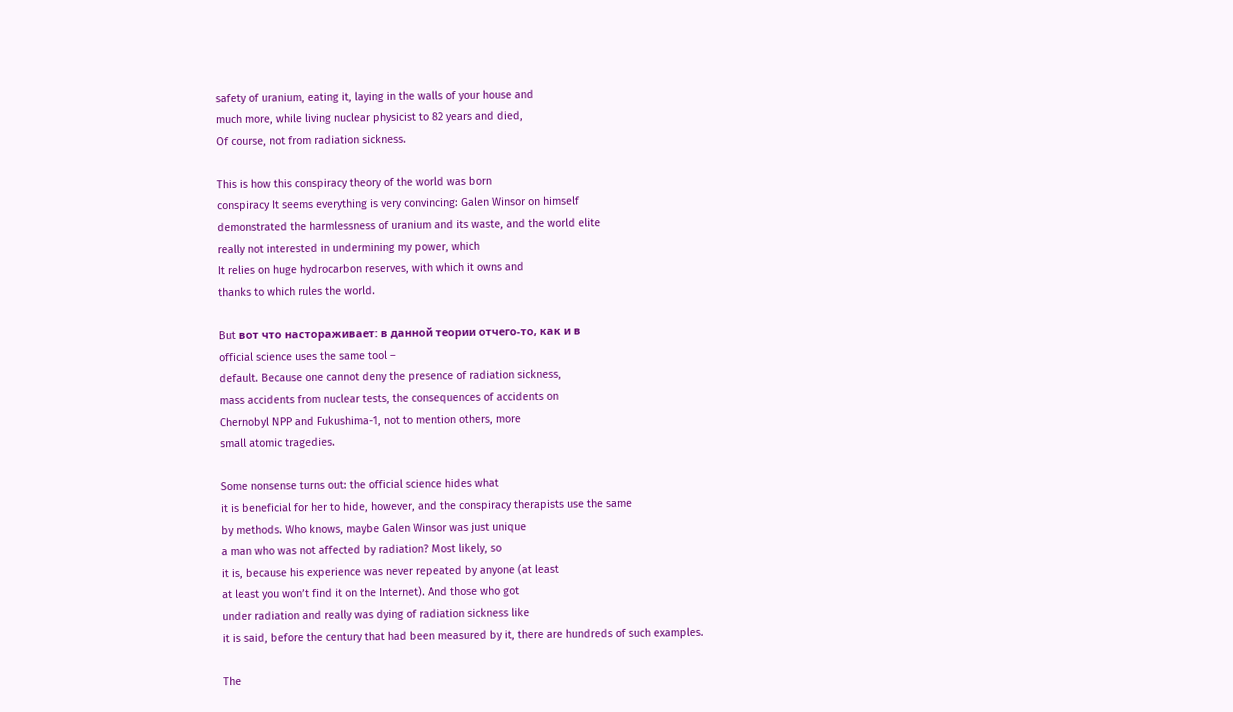safety of uranium, eating it, laying in the walls of your house and
much more, while living nuclear physicist to 82 years and died,
Of course, not from radiation sickness.

This is how this conspiracy theory of the world was born
conspiracy It seems everything is very convincing: Galen Winsor on himself
demonstrated the harmlessness of uranium and its waste, and the world elite
really not interested in undermining my power, which
It relies on huge hydrocarbon reserves, with which it owns and
thanks to which rules the world.

But вот что настораживает: в данной теории отчего-то, как и в
official science uses the same tool –
default. Because one cannot deny the presence of radiation sickness,
mass accidents from nuclear tests, the consequences of accidents on
Chernobyl NPP and Fukushima-1, not to mention others, more
small atomic tragedies.

Some nonsense turns out: the official science hides what
it is beneficial for her to hide, however, and the conspiracy therapists use the same
by methods. Who knows, maybe Galen Winsor was just unique
a man who was not affected by radiation? Most likely, so
it is, because his experience was never repeated by anyone (at least
at least you won’t find it on the Internet). And those who got
under radiation and really was dying of radiation sickness like
it is said, before the century that had been measured by it, there are hundreds of such examples.

The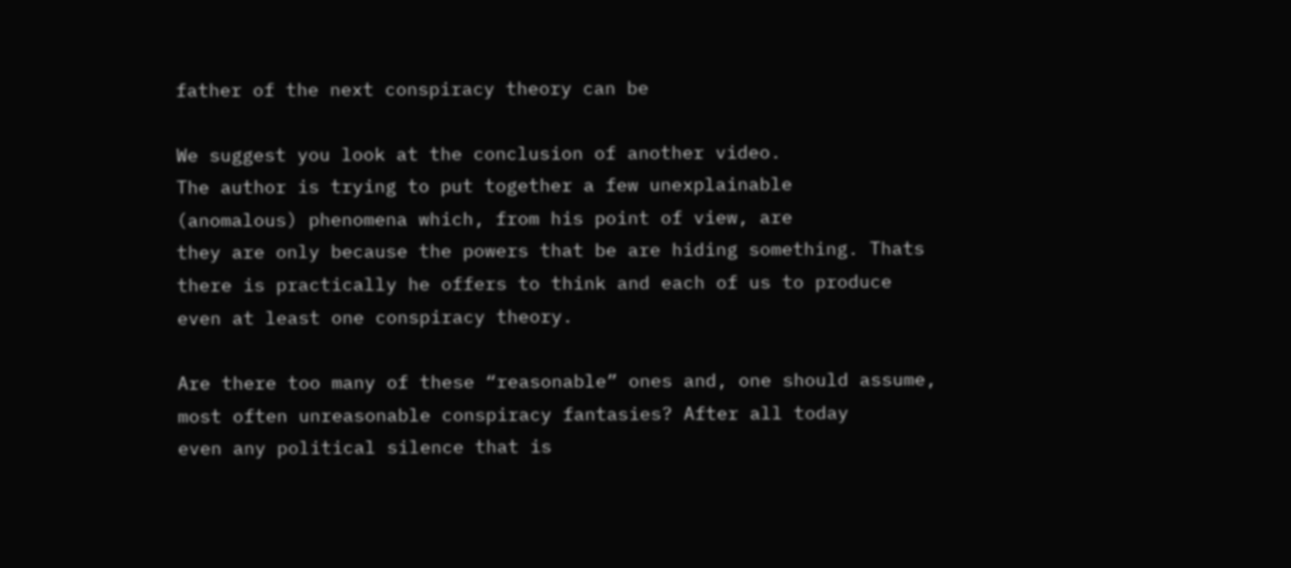father of the next conspiracy theory can be

We suggest you look at the conclusion of another video.
The author is trying to put together a few unexplainable
(anomalous) phenomena which, from his point of view, are
they are only because the powers that be are hiding something. Thats
there is practically he offers to think and each of us to produce
even at least one conspiracy theory.

Are there too many of these “reasonable” ones and, one should assume,
most often unreasonable conspiracy fantasies? After all today
even any political silence that is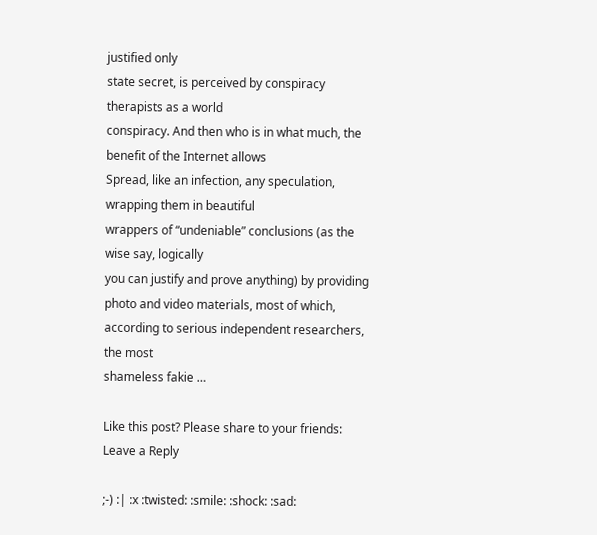justified only
state secret, is perceived by conspiracy therapists as a world
conspiracy. And then who is in what much, the benefit of the Internet allows
Spread, like an infection, any speculation, wrapping them in beautiful
wrappers of “undeniable” conclusions (as the wise say, logically
you can justify and prove anything) by providing
photo and video materials, most of which,
according to serious independent researchers, the most
shameless fakie …

Like this post? Please share to your friends:
Leave a Reply

;-) :| :x :twisted: :smile: :shock: :sad: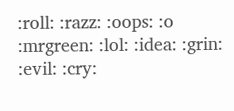:roll: :razz: :oops: :o :mrgreen: :lol: :idea: :grin: :evil: :cry: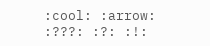:cool: :arrow: :???: :?: :!: